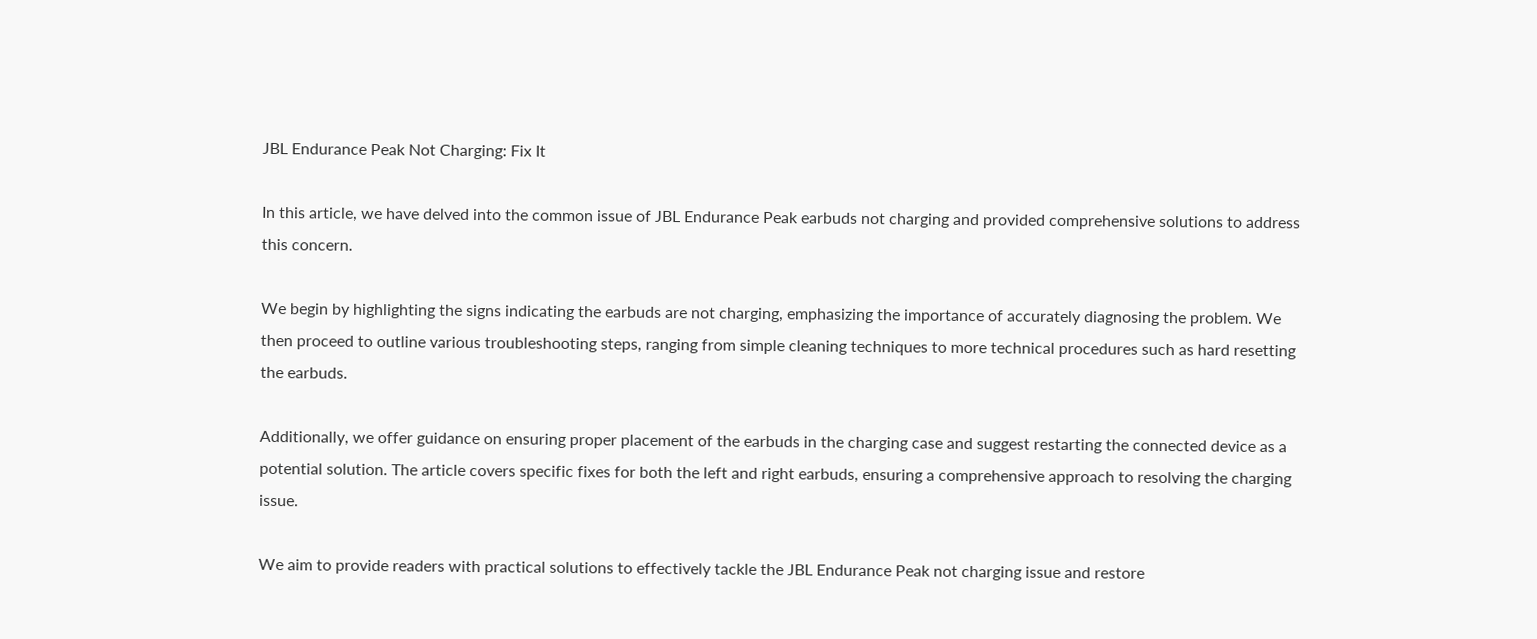JBL Endurance Peak Not Charging: Fix It

In this article, we have delved into the common issue of JBL Endurance Peak earbuds not charging and provided comprehensive solutions to address this concern.

We begin by highlighting the signs indicating the earbuds are not charging, emphasizing the importance of accurately diagnosing the problem. We then proceed to outline various troubleshooting steps, ranging from simple cleaning techniques to more technical procedures such as hard resetting the earbuds.

Additionally, we offer guidance on ensuring proper placement of the earbuds in the charging case and suggest restarting the connected device as a potential solution. The article covers specific fixes for both the left and right earbuds, ensuring a comprehensive approach to resolving the charging issue.

We aim to provide readers with practical solutions to effectively tackle the JBL Endurance Peak not charging issue and restore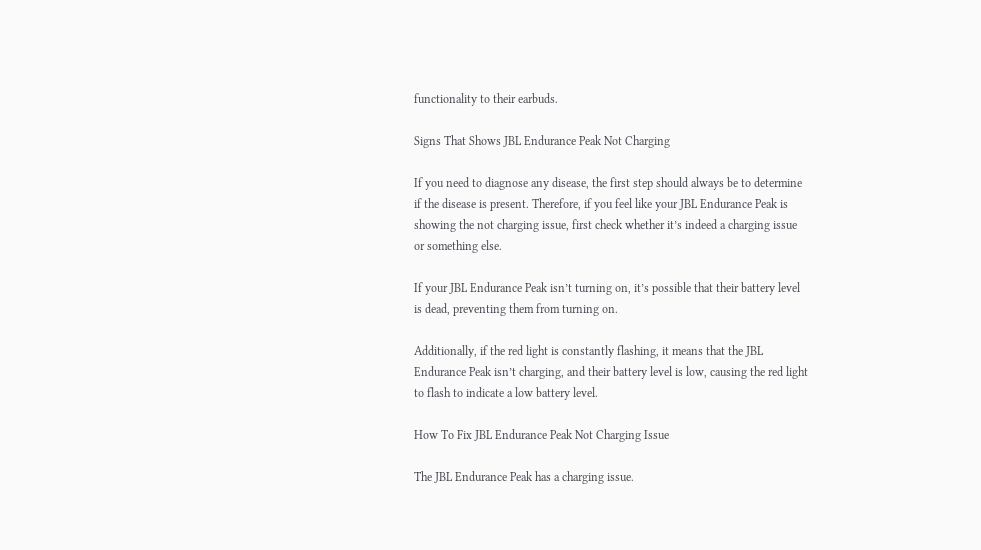functionality to their earbuds.

Signs That Shows JBL Endurance Peak Not Charging

If you need to diagnose any disease, the first step should always be to determine if the disease is present. Therefore, if you feel like your JBL Endurance Peak is showing the not charging issue, first check whether it’s indeed a charging issue or something else.

If your JBL Endurance Peak isn’t turning on, it’s possible that their battery level is dead, preventing them from turning on.

Additionally, if the red light is constantly flashing, it means that the JBL Endurance Peak isn’t charging, and their battery level is low, causing the red light to flash to indicate a low battery level.

How To Fix JBL Endurance Peak Not Charging Issue

The JBL Endurance Peak has a charging issue.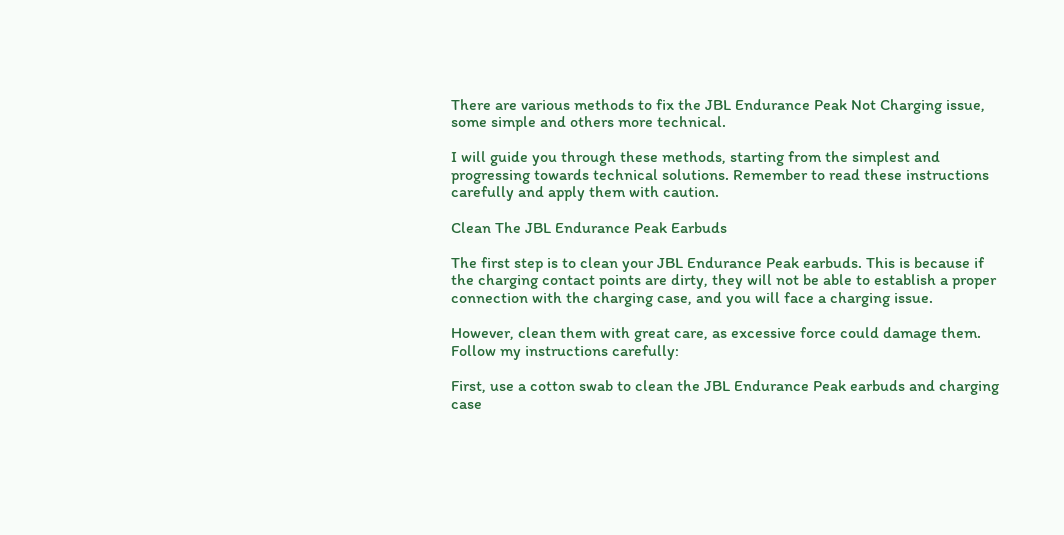There are various methods to fix the JBL Endurance Peak Not Charging issue, some simple and others more technical.

I will guide you through these methods, starting from the simplest and progressing towards technical solutions. Remember to read these instructions carefully and apply them with caution.

Clean The JBL Endurance Peak Earbuds

The first step is to clean your JBL Endurance Peak earbuds. This is because if the charging contact points are dirty, they will not be able to establish a proper connection with the charging case, and you will face a charging issue.

However, clean them with great care, as excessive force could damage them. Follow my instructions carefully:

First, use a cotton swab to clean the JBL Endurance Peak earbuds and charging case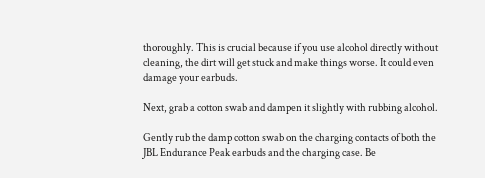thoroughly. This is crucial because if you use alcohol directly without cleaning, the dirt will get stuck and make things worse. It could even damage your earbuds.

Next, grab a cotton swab and dampen it slightly with rubbing alcohol.

Gently rub the damp cotton swab on the charging contacts of both the JBL Endurance Peak earbuds and the charging case. Be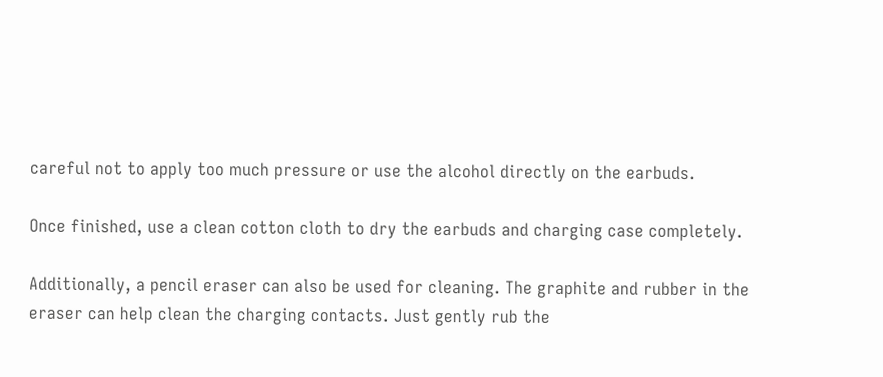careful not to apply too much pressure or use the alcohol directly on the earbuds.

Once finished, use a clean cotton cloth to dry the earbuds and charging case completely.

Additionally, a pencil eraser can also be used for cleaning. The graphite and rubber in the eraser can help clean the charging contacts. Just gently rub the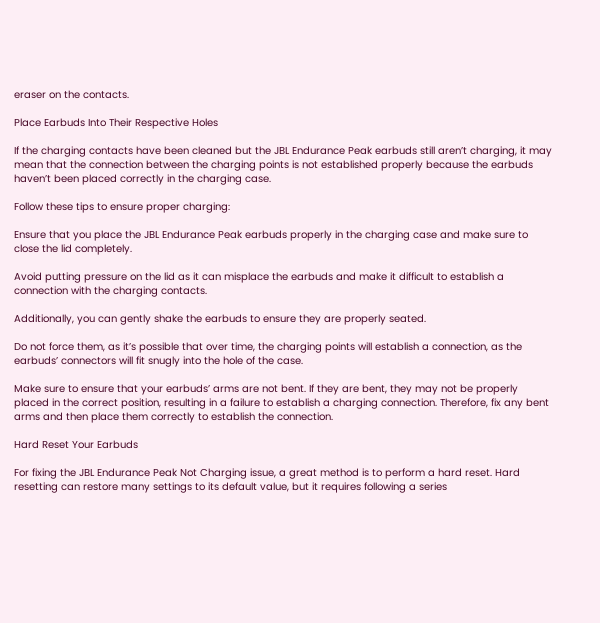eraser on the contacts.

Place Earbuds Into Their Respective Holes

If the charging contacts have been cleaned but the JBL Endurance Peak earbuds still aren’t charging, it may mean that the connection between the charging points is not established properly because the earbuds haven’t been placed correctly in the charging case.

Follow these tips to ensure proper charging:

Ensure that you place the JBL Endurance Peak earbuds properly in the charging case and make sure to close the lid completely.

Avoid putting pressure on the lid as it can misplace the earbuds and make it difficult to establish a connection with the charging contacts.

Additionally, you can gently shake the earbuds to ensure they are properly seated.

Do not force them, as it’s possible that over time, the charging points will establish a connection, as the earbuds’ connectors will fit snugly into the hole of the case.

Make sure to ensure that your earbuds’ arms are not bent. If they are bent, they may not be properly placed in the correct position, resulting in a failure to establish a charging connection. Therefore, fix any bent arms and then place them correctly to establish the connection.

Hard Reset Your Earbuds

For fixing the JBL Endurance Peak Not Charging issue, a great method is to perform a hard reset. Hard resetting can restore many settings to its default value, but it requires following a series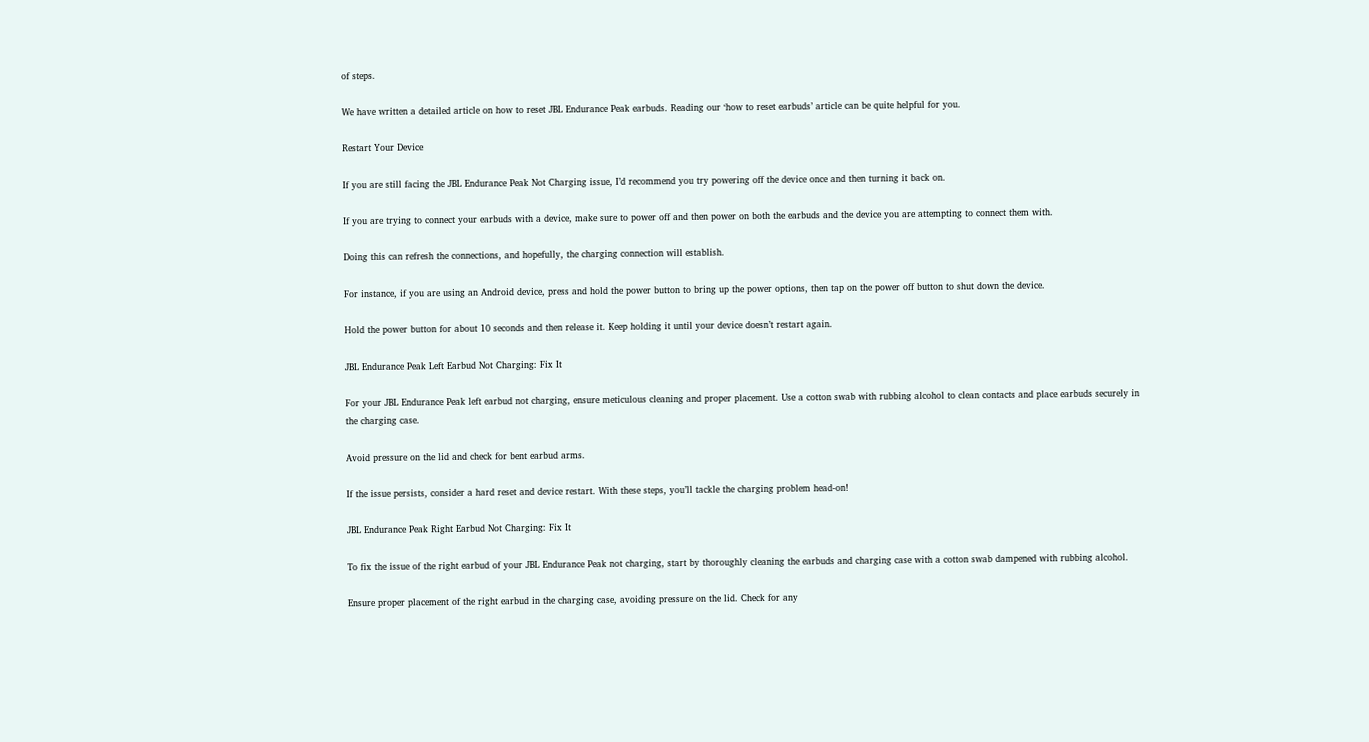of steps.

We have written a detailed article on how to reset JBL Endurance Peak earbuds. Reading our ‘how to reset earbuds’ article can be quite helpful for you.

Restart Your Device

If you are still facing the JBL Endurance Peak Not Charging issue, I’d recommend you try powering off the device once and then turning it back on.

If you are trying to connect your earbuds with a device, make sure to power off and then power on both the earbuds and the device you are attempting to connect them with.

Doing this can refresh the connections, and hopefully, the charging connection will establish.

For instance, if you are using an Android device, press and hold the power button to bring up the power options, then tap on the power off button to shut down the device.

Hold the power button for about 10 seconds and then release it. Keep holding it until your device doesn’t restart again.

JBL Endurance Peak Left Earbud Not Charging: Fix It

For your JBL Endurance Peak left earbud not charging, ensure meticulous cleaning and proper placement. Use a cotton swab with rubbing alcohol to clean contacts and place earbuds securely in the charging case.

Avoid pressure on the lid and check for bent earbud arms.

If the issue persists, consider a hard reset and device restart. With these steps, you’ll tackle the charging problem head-on!

JBL Endurance Peak Right Earbud Not Charging: Fix It

To fix the issue of the right earbud of your JBL Endurance Peak not charging, start by thoroughly cleaning the earbuds and charging case with a cotton swab dampened with rubbing alcohol.

Ensure proper placement of the right earbud in the charging case, avoiding pressure on the lid. Check for any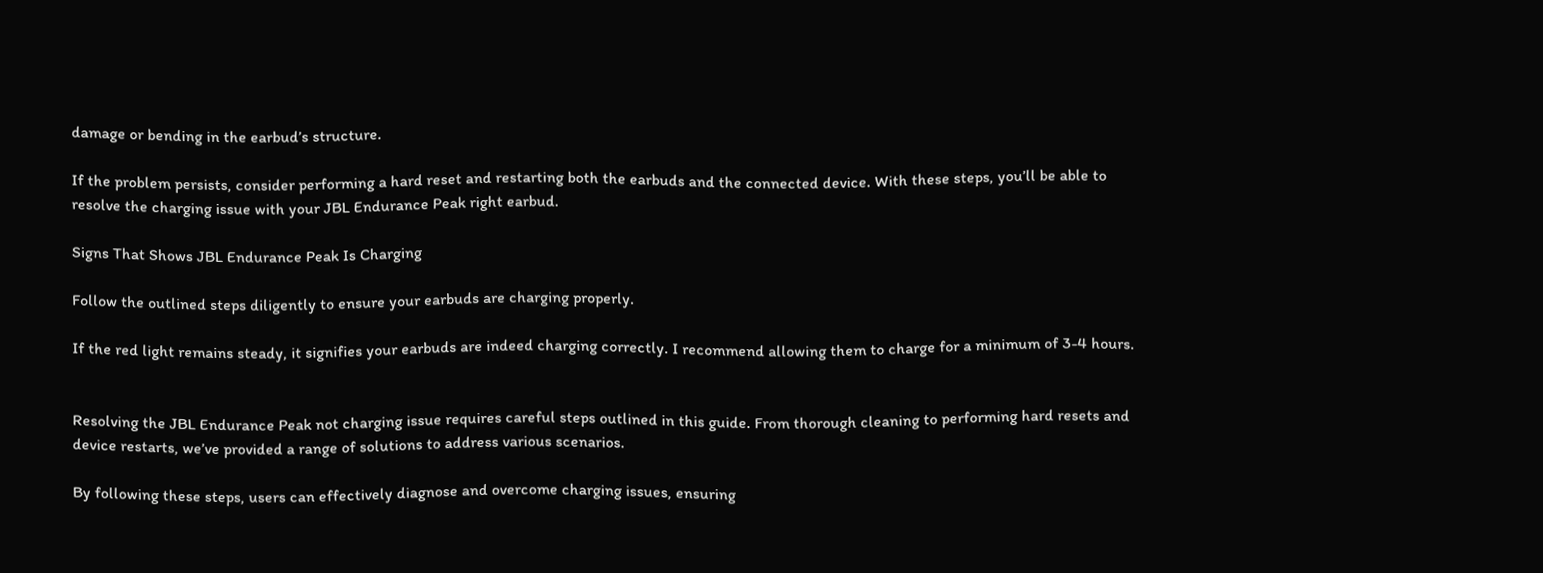damage or bending in the earbud’s structure.

If the problem persists, consider performing a hard reset and restarting both the earbuds and the connected device. With these steps, you’ll be able to resolve the charging issue with your JBL Endurance Peak right earbud.

Signs That Shows JBL Endurance Peak Is Charging

Follow the outlined steps diligently to ensure your earbuds are charging properly.

If the red light remains steady, it signifies your earbuds are indeed charging correctly. I recommend allowing them to charge for a minimum of 3-4 hours.


Resolving the JBL Endurance Peak not charging issue requires careful steps outlined in this guide. From thorough cleaning to performing hard resets and device restarts, we’ve provided a range of solutions to address various scenarios.

By following these steps, users can effectively diagnose and overcome charging issues, ensuring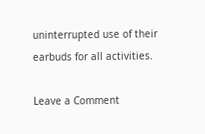uninterrupted use of their earbuds for all activities.

Leave a Comment